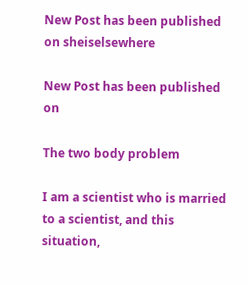New Post has been published on sheiselsewhere

New Post has been published on

The two body problem

I am a scientist who is married to a scientist, and this situation,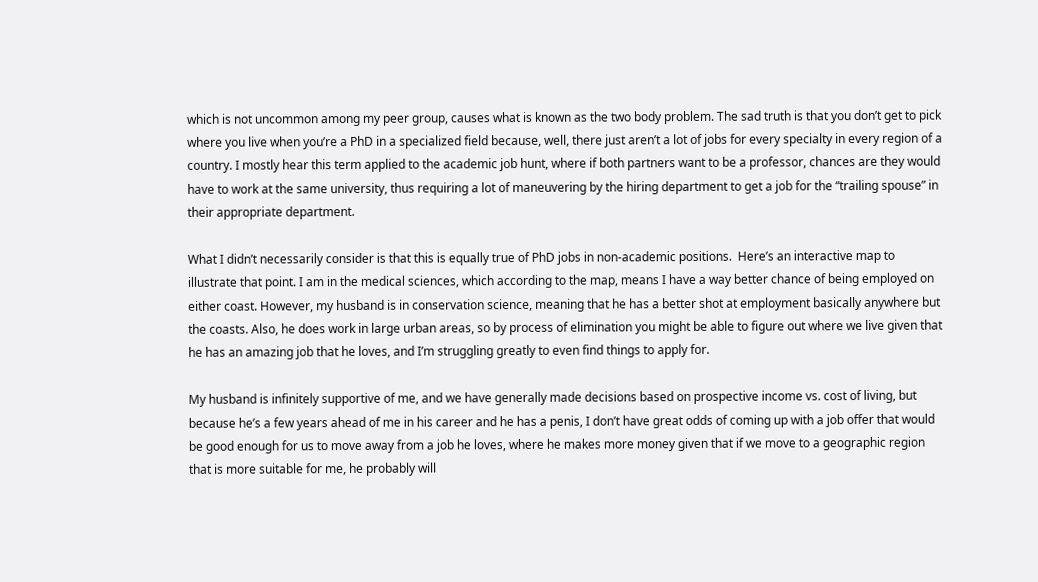which is not uncommon among my peer group, causes what is known as the two body problem. The sad truth is that you don’t get to pick where you live when you’re a PhD in a specialized field because, well, there just aren’t a lot of jobs for every specialty in every region of a country. I mostly hear this term applied to the academic job hunt, where if both partners want to be a professor, chances are they would have to work at the same university, thus requiring a lot of maneuvering by the hiring department to get a job for the “trailing spouse” in their appropriate department.

What I didn’t necessarily consider is that this is equally true of PhD jobs in non-academic positions.  Here’s an interactive map to illustrate that point. I am in the medical sciences, which according to the map, means I have a way better chance of being employed on either coast. However, my husband is in conservation science, meaning that he has a better shot at employment basically anywhere but the coasts. Also, he does work in large urban areas, so by process of elimination you might be able to figure out where we live given that he has an amazing job that he loves, and I’m struggling greatly to even find things to apply for.

My husband is infinitely supportive of me, and we have generally made decisions based on prospective income vs. cost of living, but because he’s a few years ahead of me in his career and he has a penis, I don’t have great odds of coming up with a job offer that would be good enough for us to move away from a job he loves, where he makes more money given that if we move to a geographic region that is more suitable for me, he probably will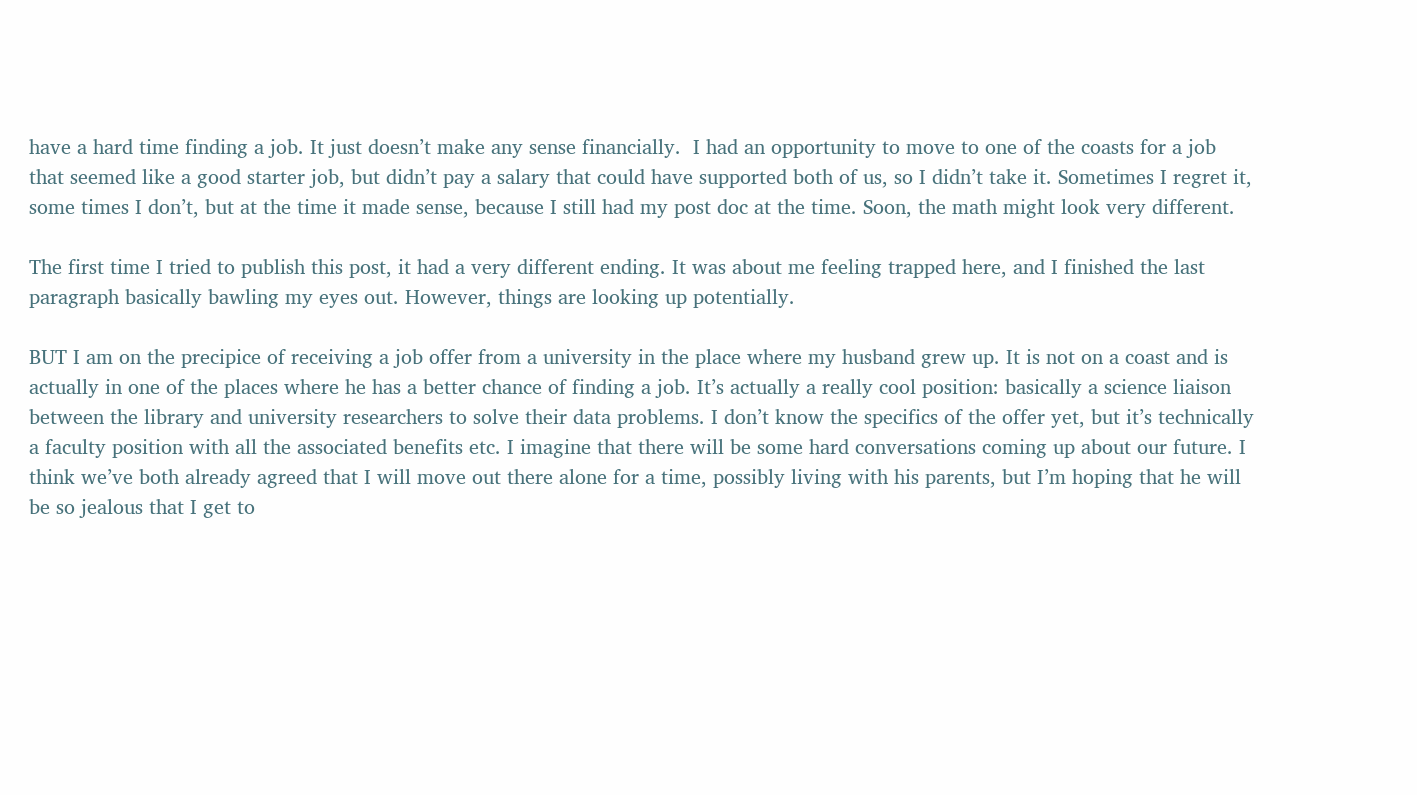have a hard time finding a job. It just doesn’t make any sense financially.  I had an opportunity to move to one of the coasts for a job that seemed like a good starter job, but didn’t pay a salary that could have supported both of us, so I didn’t take it. Sometimes I regret it, some times I don’t, but at the time it made sense, because I still had my post doc at the time. Soon, the math might look very different.

The first time I tried to publish this post, it had a very different ending. It was about me feeling trapped here, and I finished the last paragraph basically bawling my eyes out. However, things are looking up potentially.

BUT I am on the precipice of receiving a job offer from a university in the place where my husband grew up. It is not on a coast and is actually in one of the places where he has a better chance of finding a job. It’s actually a really cool position: basically a science liaison between the library and university researchers to solve their data problems. I don’t know the specifics of the offer yet, but it’s technically a faculty position with all the associated benefits etc. I imagine that there will be some hard conversations coming up about our future. I think we’ve both already agreed that I will move out there alone for a time, possibly living with his parents, but I’m hoping that he will be so jealous that I get to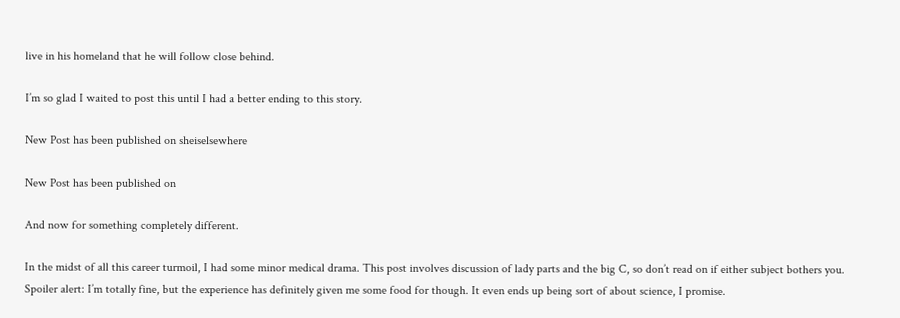live in his homeland that he will follow close behind.

I’m so glad I waited to post this until I had a better ending to this story.

New Post has been published on sheiselsewhere

New Post has been published on

And now for something completely different.

In the midst of all this career turmoil, I had some minor medical drama. This post involves discussion of lady parts and the big C, so don’t read on if either subject bothers you. Spoiler alert: I’m totally fine, but the experience has definitely given me some food for though. It even ends up being sort of about science, I promise.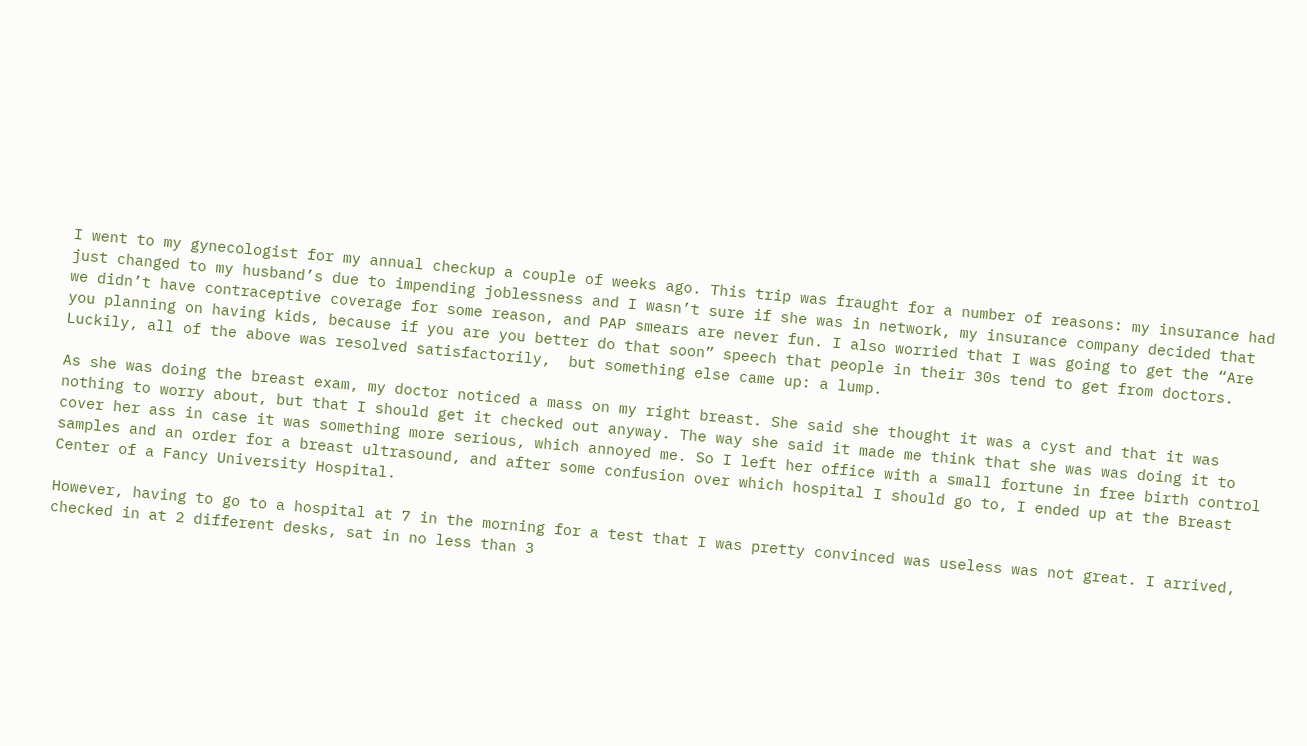I went to my gynecologist for my annual checkup a couple of weeks ago. This trip was fraught for a number of reasons: my insurance had just changed to my husband’s due to impending joblessness and I wasn’t sure if she was in network, my insurance company decided that we didn’t have contraceptive coverage for some reason, and PAP smears are never fun. I also worried that I was going to get the “Are you planning on having kids, because if you are you better do that soon” speech that people in their 30s tend to get from doctors. Luckily, all of the above was resolved satisfactorily,  but something else came up: a lump.

As she was doing the breast exam, my doctor noticed a mass on my right breast. She said she thought it was a cyst and that it was nothing to worry about, but that I should get it checked out anyway. The way she said it made me think that she was was doing it to cover her ass in case it was something more serious, which annoyed me. So I left her office with a small fortune in free birth control samples and an order for a breast ultrasound, and after some confusion over which hospital I should go to, I ended up at the Breast Center of a Fancy University Hospital.

However, having to go to a hospital at 7 in the morning for a test that I was pretty convinced was useless was not great. I arrived, checked in at 2 different desks, sat in no less than 3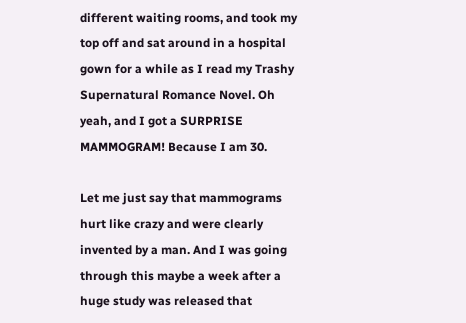different waiting rooms, and took my top off and sat around in a hospital gown for a while as I read my Trashy Supernatural Romance Novel. Oh yeah, and I got a SURPRISE MAMMOGRAM! Because I am 30.

Let me just say that mammograms hurt like crazy and were clearly invented by a man. And I was going through this maybe a week after a huge study was released that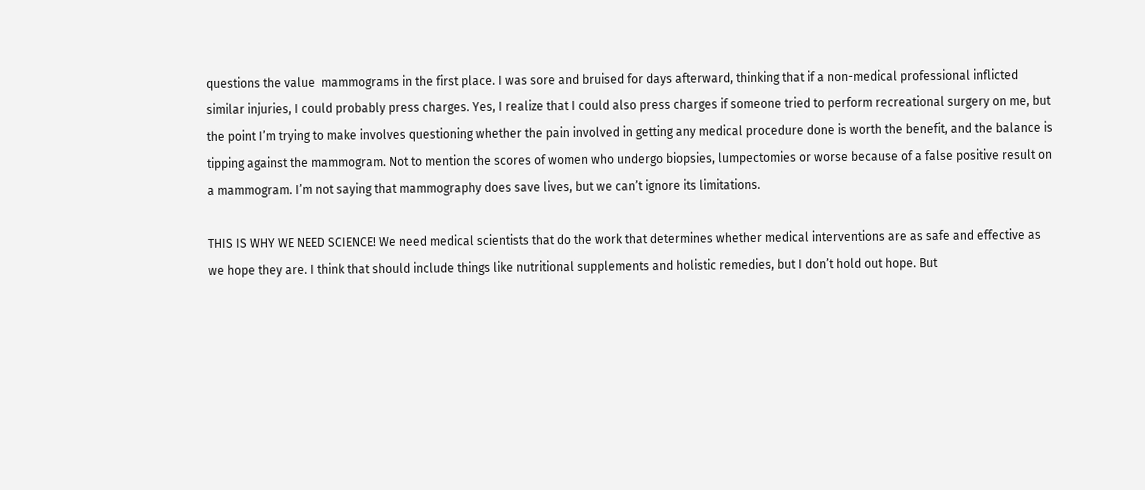questions the value  mammograms in the first place. I was sore and bruised for days afterward, thinking that if a non-medical professional inflicted similar injuries, I could probably press charges. Yes, I realize that I could also press charges if someone tried to perform recreational surgery on me, but the point I’m trying to make involves questioning whether the pain involved in getting any medical procedure done is worth the benefit, and the balance is tipping against the mammogram. Not to mention the scores of women who undergo biopsies, lumpectomies or worse because of a false positive result on a mammogram. I’m not saying that mammography does save lives, but we can’t ignore its limitations.

THIS IS WHY WE NEED SCIENCE! We need medical scientists that do the work that determines whether medical interventions are as safe and effective as we hope they are. I think that should include things like nutritional supplements and holistic remedies, but I don’t hold out hope. But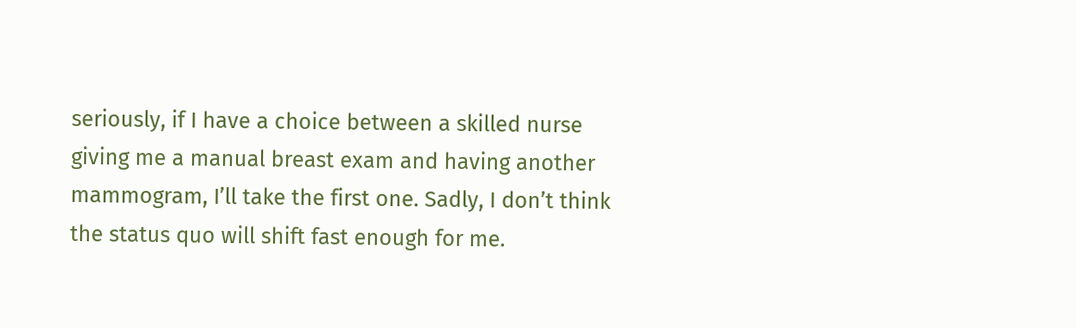seriously, if I have a choice between a skilled nurse giving me a manual breast exam and having another mammogram, I’ll take the first one. Sadly, I don’t think the status quo will shift fast enough for me.